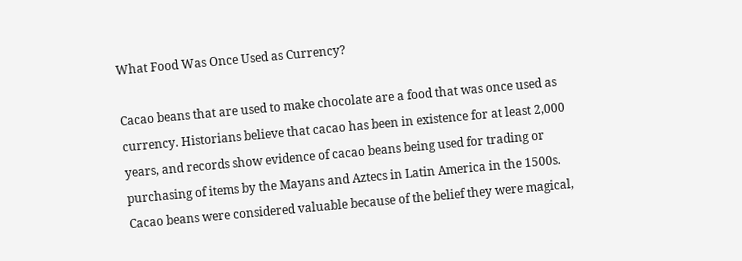What Food Was Once Used as Currency?

Cacao beans that are used to make chocolate are a food that was once used as currency. Historians believe that cacao has been in existence for at least 2,000 years, and records show evidence of cacao beans being used for trading or purchasing of items by the Mayans and Aztecs in Latin America in the 1500s. Cacao beans were considered valuable because of the belief they were magical,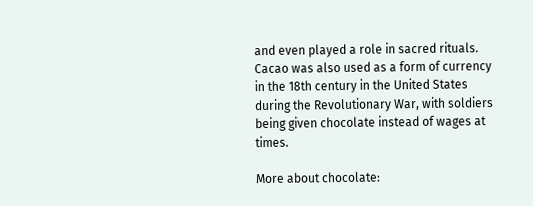and even played a role in sacred rituals. Cacao was also used as a form of currency in the 18th century in the United States during the Revolutionary War, with soldiers being given chocolate instead of wages at times.

More about chocolate: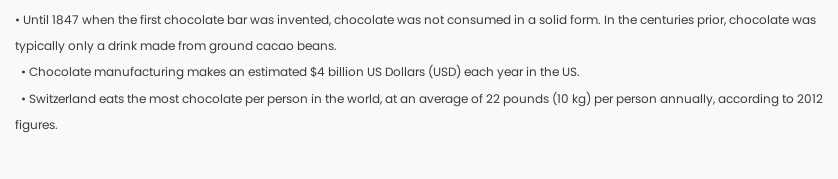• Until 1847 when the first chocolate bar was invented, chocolate was not consumed in a solid form. In the centuries prior, chocolate was typically only a drink made from ground cacao beans.
  • Chocolate manufacturing makes an estimated $4 billion US Dollars (USD) each year in the US.
  • Switzerland eats the most chocolate per person in the world, at an average of 22 pounds (10 kg) per person annually, according to 2012 figures.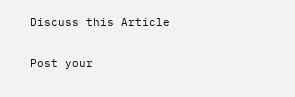Discuss this Article

Post your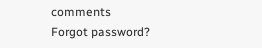comments
Forgot password?